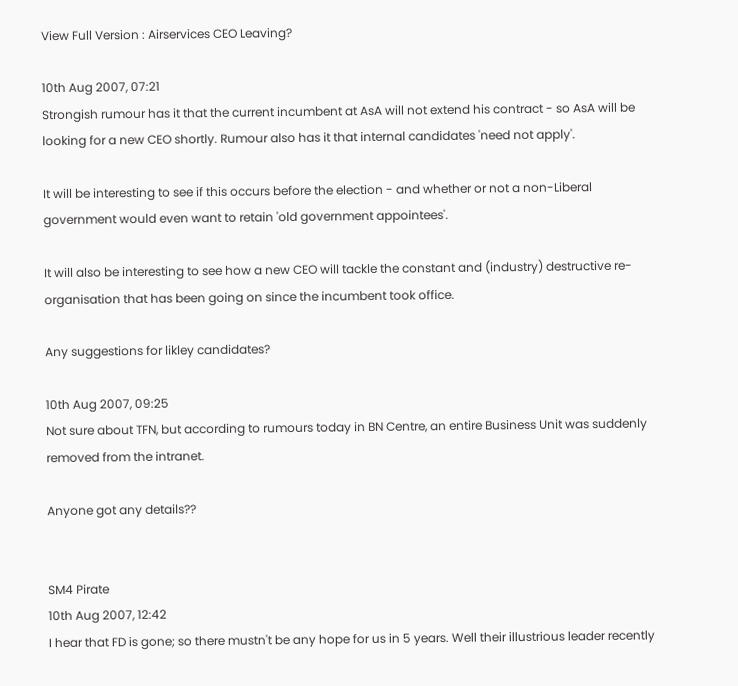View Full Version : Airservices CEO Leaving?

10th Aug 2007, 07:21
Strongish rumour has it that the current incumbent at AsA will not extend his contract - so AsA will be looking for a new CEO shortly. Rumour also has it that internal candidates 'need not apply'.

It will be interesting to see if this occurs before the election - and whether or not a non-Liberal government would even want to retain 'old government appointees'.

It will also be interesting to see how a new CEO will tackle the constant and (industry) destructive re-organisation that has been going on since the incumbent took office.

Any suggestions for likley candidates?

10th Aug 2007, 09:25
Not sure about TFN, but according to rumours today in BN Centre, an entire Business Unit was suddenly removed from the intranet.

Anyone got any details??


SM4 Pirate
10th Aug 2007, 12:42
I hear that FD is gone; so there mustn't be any hope for us in 5 years. Well their illustrious leader recently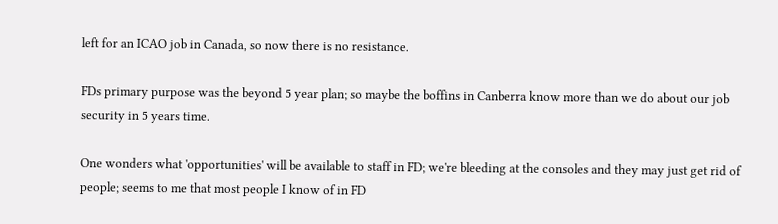left for an ICAO job in Canada, so now there is no resistance.

FDs primary purpose was the beyond 5 year plan; so maybe the boffins in Canberra know more than we do about our job security in 5 years time.

One wonders what 'opportunities' will be available to staff in FD; we're bleeding at the consoles and they may just get rid of people; seems to me that most people I know of in FD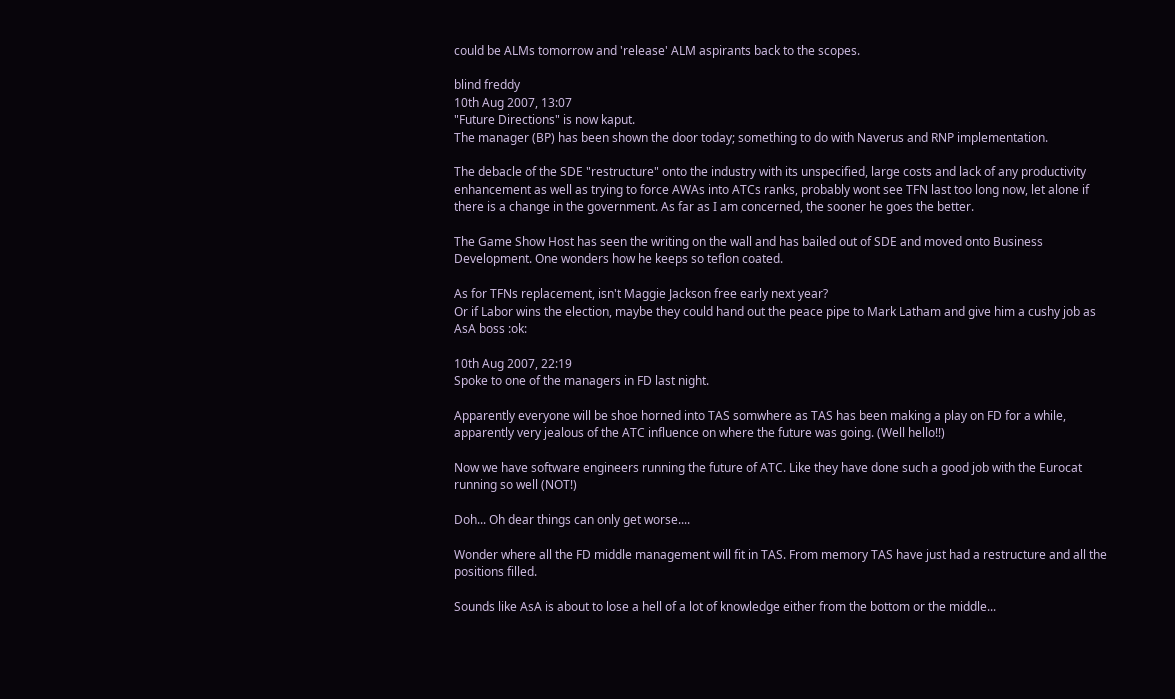could be ALMs tomorrow and 'release' ALM aspirants back to the scopes.

blind freddy
10th Aug 2007, 13:07
"Future Directions" is now kaput.
The manager (BP) has been shown the door today; something to do with Naverus and RNP implementation.

The debacle of the SDE "restructure" onto the industry with its unspecified, large costs and lack of any productivity enhancement as well as trying to force AWAs into ATCs ranks, probably wont see TFN last too long now, let alone if there is a change in the government. As far as I am concerned, the sooner he goes the better.

The Game Show Host has seen the writing on the wall and has bailed out of SDE and moved onto Business Development. One wonders how he keeps so teflon coated.

As for TFNs replacement, isn't Maggie Jackson free early next year?
Or if Labor wins the election, maybe they could hand out the peace pipe to Mark Latham and give him a cushy job as AsA boss :ok:

10th Aug 2007, 22:19
Spoke to one of the managers in FD last night.

Apparently everyone will be shoe horned into TAS somwhere as TAS has been making a play on FD for a while, apparently very jealous of the ATC influence on where the future was going. (Well hello!!)

Now we have software engineers running the future of ATC. Like they have done such a good job with the Eurocat running so well (NOT!)

Doh... Oh dear things can only get worse....

Wonder where all the FD middle management will fit in TAS. From memory TAS have just had a restructure and all the positions filled.

Sounds like AsA is about to lose a hell of a lot of knowledge either from the bottom or the middle...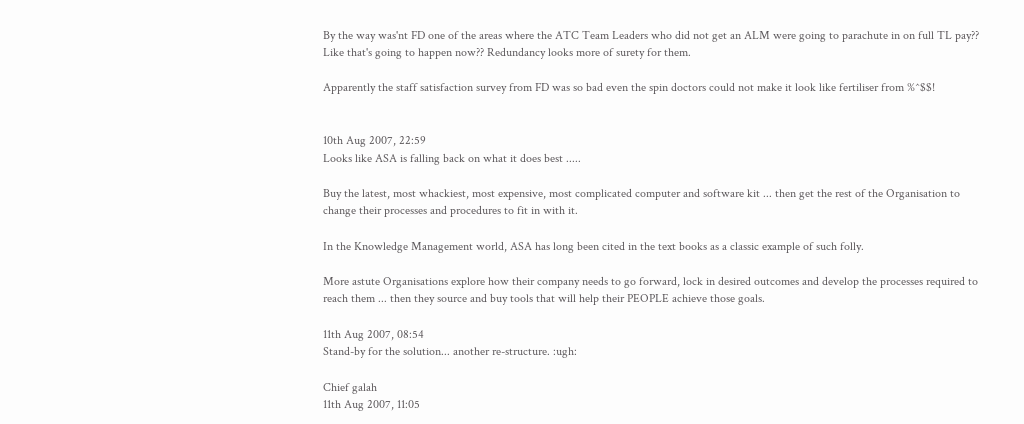By the way was'nt FD one of the areas where the ATC Team Leaders who did not get an ALM were going to parachute in on full TL pay?? Like that's going to happen now?? Redundancy looks more of surety for them.

Apparently the staff satisfaction survey from FD was so bad even the spin doctors could not make it look like fertiliser from %^$$!


10th Aug 2007, 22:59
Looks like ASA is falling back on what it does best .....

Buy the latest, most whackiest, most expensive, most complicated computer and software kit ... then get the rest of the Organisation to change their processes and procedures to fit in with it.

In the Knowledge Management world, ASA has long been cited in the text books as a classic example of such folly.

More astute Organisations explore how their company needs to go forward, lock in desired outcomes and develop the processes required to reach them ... then they source and buy tools that will help their PEOPLE achieve those goals.

11th Aug 2007, 08:54
Stand-by for the solution... another re-structure. :ugh:

Chief galah
11th Aug 2007, 11:05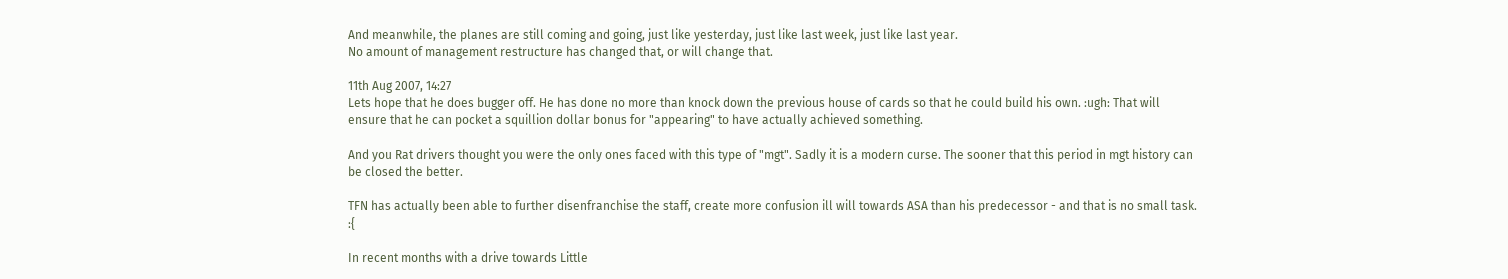And meanwhile, the planes are still coming and going, just like yesterday, just like last week, just like last year.
No amount of management restructure has changed that, or will change that.

11th Aug 2007, 14:27
Lets hope that he does bugger off. He has done no more than knock down the previous house of cards so that he could build his own. :ugh: That will ensure that he can pocket a squillion dollar bonus for "appearing" to have actually achieved something.

And you Rat drivers thought you were the only ones faced with this type of "mgt". Sadly it is a modern curse. The sooner that this period in mgt history can be closed the better.

TFN has actually been able to further disenfranchise the staff, create more confusion ill will towards ASA than his predecessor - and that is no small task. :{

In recent months with a drive towards Little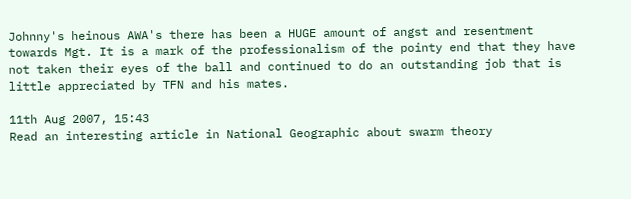Johnny's heinous AWA's there has been a HUGE amount of angst and resentment towards Mgt. It is a mark of the professionalism of the pointy end that they have not taken their eyes of the ball and continued to do an outstanding job that is little appreciated by TFN and his mates.

11th Aug 2007, 15:43
Read an interesting article in National Geographic about swarm theory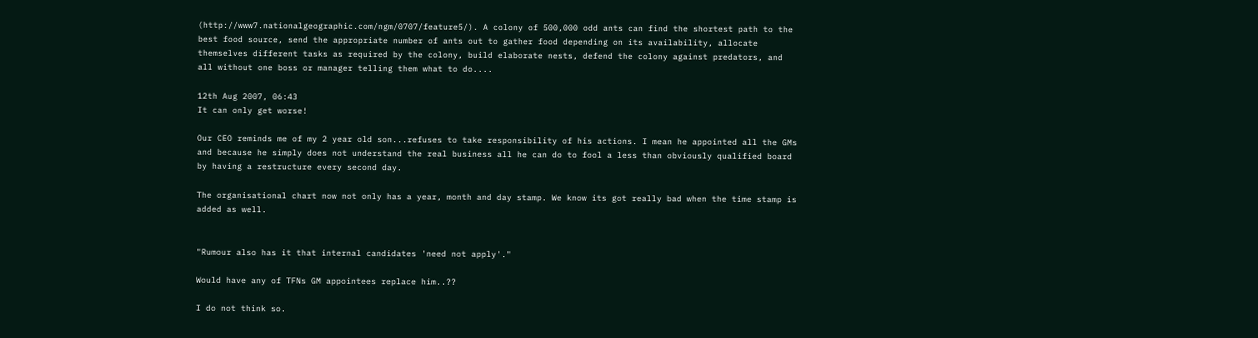(http://www7.nationalgeographic.com/ngm/0707/feature5/). A colony of 500,000 odd ants can find the shortest path to the best food source, send the appropriate number of ants out to gather food depending on its availability, allocate themselves different tasks as required by the colony, build elaborate nests, defend the colony against predators, and all without one boss or manager telling them what to do....

12th Aug 2007, 06:43
It can only get worse!

Our CEO reminds me of my 2 year old son...refuses to take responsibility of his actions. I mean he appointed all the GMs and because he simply does not understand the real business all he can do to fool a less than obviously qualified board by having a restructure every second day.

The organisational chart now not only has a year, month and day stamp. We know its got really bad when the time stamp is added as well.


"Rumour also has it that internal candidates 'need not apply'."

Would have any of TFNs GM appointees replace him..??

I do not think so.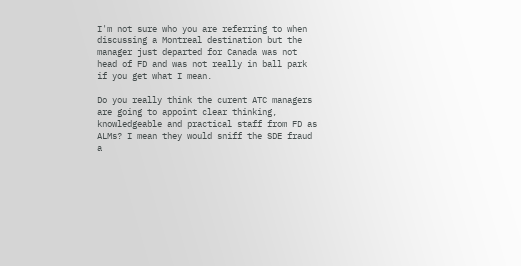I'm not sure who you are referring to when discussing a Montreal destination but the manager just departed for Canada was not head of FD and was not really in ball park if you get what I mean.

Do you really think the curent ATC managers are going to appoint clear thinking, knowledgeable and practical staff from FD as ALMs? I mean they would sniff the SDE fraud a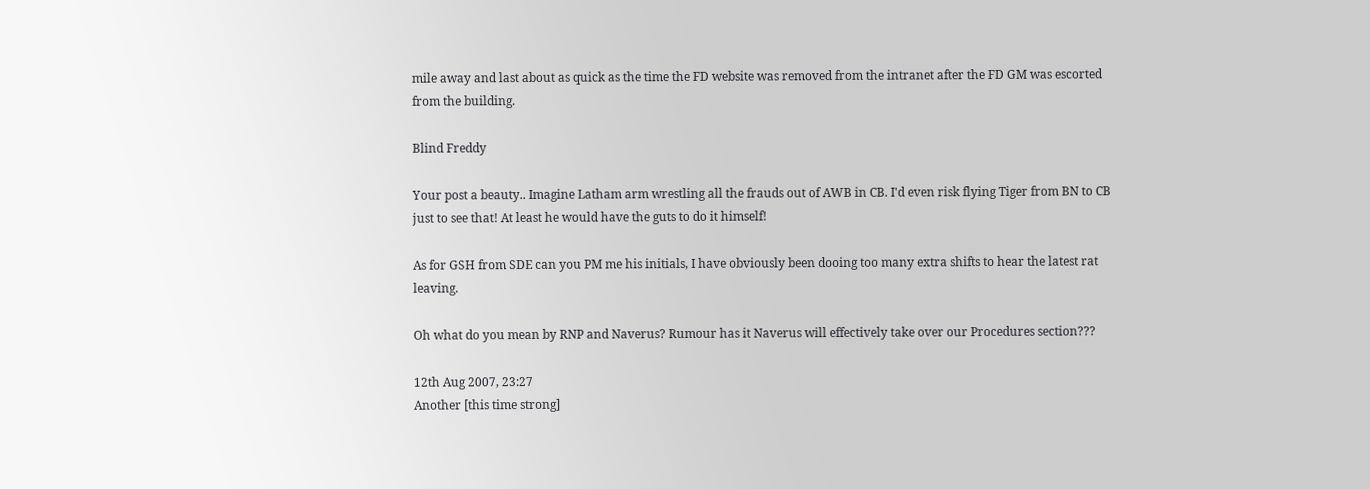mile away and last about as quick as the time the FD website was removed from the intranet after the FD GM was escorted from the building.

Blind Freddy

Your post a beauty.. Imagine Latham arm wrestling all the frauds out of AWB in CB. I'd even risk flying Tiger from BN to CB just to see that! At least he would have the guts to do it himself!

As for GSH from SDE can you PM me his initials, I have obviously been dooing too many extra shifts to hear the latest rat leaving.

Oh what do you mean by RNP and Naverus? Rumour has it Naverus will effectively take over our Procedures section???

12th Aug 2007, 23:27
Another [this time strong]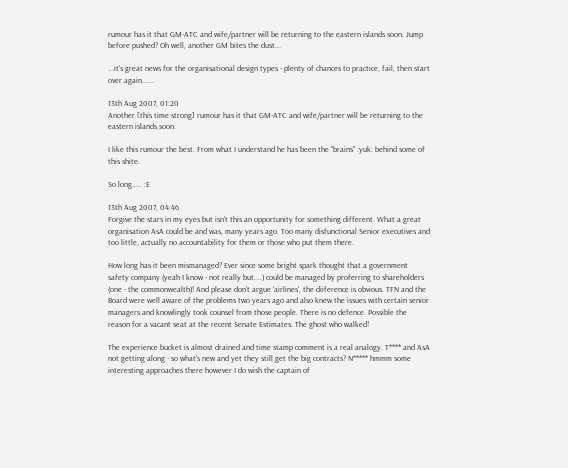rumour has it that GM-ATC and wife/partner will be returning to the eastern islands soon. Jump before pushed? Oh well, another GM bites the dust...

...it's great news for the organisational design types - plenty of chances to practice, fail, then start over again......

13th Aug 2007, 01:20
Another [this time strong] rumour has it that GM-ATC and wife/partner will be returning to the eastern islands soon.

I like this rumour the best. From what I understand he has been the "brains" :yuk: behind some of this shite.

So long..... :E

13th Aug 2007, 04:46
Forgive the stars in my eyes but isn't this an opportunity for something different. What a great organisation AsA could be and was, many years ago. Too many disfunctional Senior executives and too little, actually no accountability for them or those who put them there.

How long has it been mismanaged? Ever since some bright spark thought that a government safety company (yeah I know - not really but....) could be managed by proferring to shareholders (one - the commonwealth)! And please don't argue 'airlines', the diiference is obvious. TFN and the Board were well aware of the problems two years ago and also knew the issues with certain senior managers and knowlingly took counsel from those people. There is no defence. Possible the reason for a vacant seat at the recent Senate Estimates. The ghost who walked!

The experience bucket is almost drained and time stamp comment is a real analogy. T**** and AsA not getting along - so what's new and yet they still get the big contracts? N***** hmmm some interesting approaches there however I do wish the captain of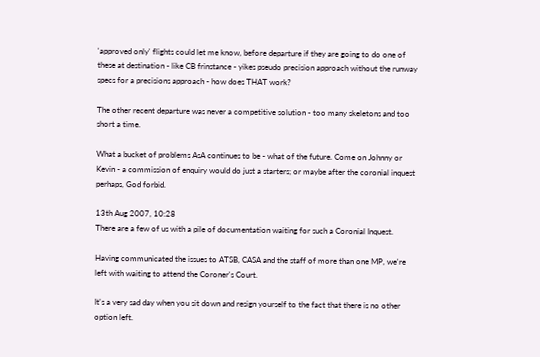'approved only' flights could let me know, before departure if they are going to do one of these at destination - like CB frinstance - yikes pseudo precision approach without the runway specs for a precisions approach - how does THAT work?

The other recent departure was never a competitive solution - too many skeletons and too short a time.

What a bucket of problems AsA continues to be - what of the future. Come on Johnny or Kevin - a commission of enquiry would do just a starters; or maybe after the coronial inquest perhaps, God forbid.

13th Aug 2007, 10:28
There are a few of us with a pile of documentation waiting for such a Coronial Inquest.

Having communicated the issues to ATSB, CASA and the staff of more than one MP, we're left with waiting to attend the Coroner's Court.

It's a very sad day when you sit down and resign yourself to the fact that there is no other option left.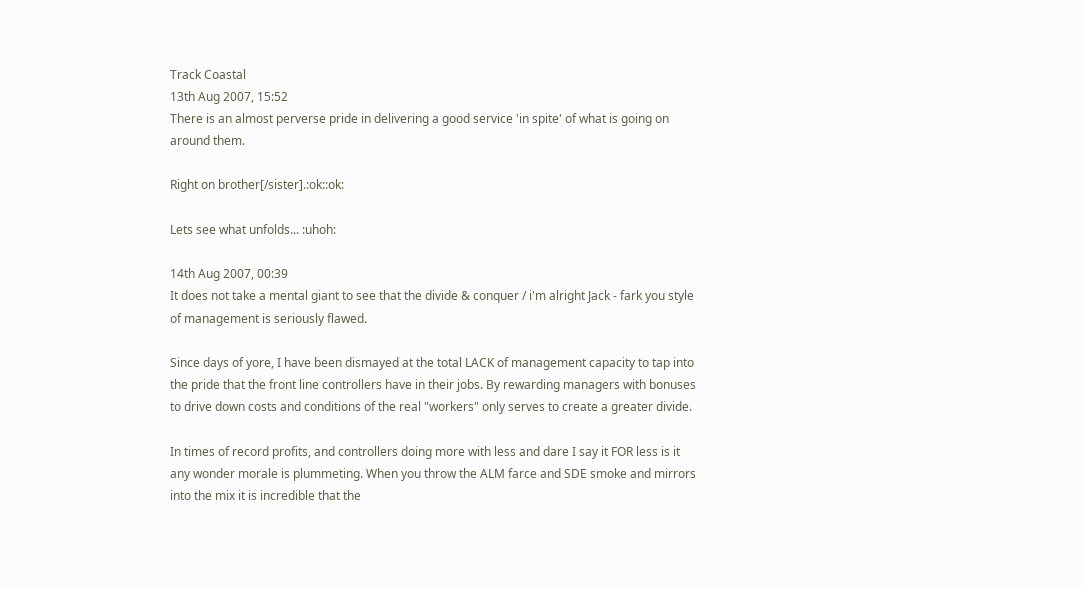Track Coastal
13th Aug 2007, 15:52
There is an almost perverse pride in delivering a good service 'in spite' of what is going on around them.

Right on brother[/sister].:ok::ok:

Lets see what unfolds... :uhoh:

14th Aug 2007, 00:39
It does not take a mental giant to see that the divide & conquer / i'm alright Jack - fark you style of management is seriously flawed.

Since days of yore, I have been dismayed at the total LACK of management capacity to tap into the pride that the front line controllers have in their jobs. By rewarding managers with bonuses to drive down costs and conditions of the real "workers" only serves to create a greater divide.

In times of record profits, and controllers doing more with less and dare I say it FOR less is it any wonder morale is plummeting. When you throw the ALM farce and SDE smoke and mirrors into the mix it is incredible that the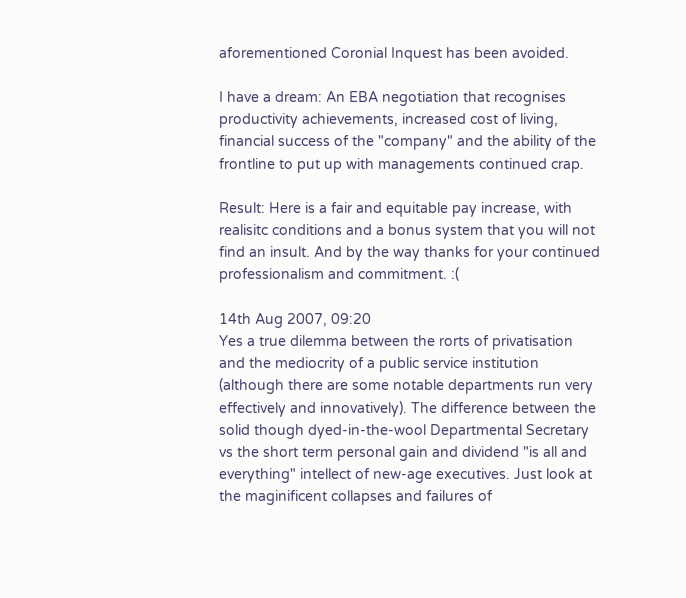aforementioned Coronial Inquest has been avoided.

I have a dream: An EBA negotiation that recognises productivity achievements, increased cost of living, financial success of the "company" and the ability of the frontline to put up with managements continued crap.

Result: Here is a fair and equitable pay increase, with realisitc conditions and a bonus system that you will not find an insult. And by the way thanks for your continued professionalism and commitment. :(

14th Aug 2007, 09:20
Yes a true dilemma between the rorts of privatisation and the mediocrity of a public service institution (although there are some notable departments run very effectively and innovatively). The difference between the solid though dyed-in-the-wool Departmental Secretary vs the short term personal gain and dividend "is all and everything" intellect of new-age executives. Just look at the maginificent collapses and failures of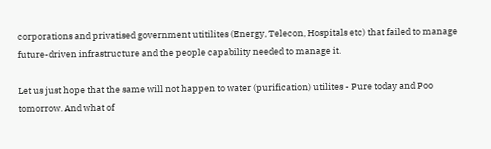corporations and privatised government utitilites (Energy, Telecon, Hospitals etc) that failed to manage future-driven infrastructure and the people capability needed to manage it.

Let us just hope that the same will not happen to water (purification) utilites - Pure today and Poo tomorrow. And what of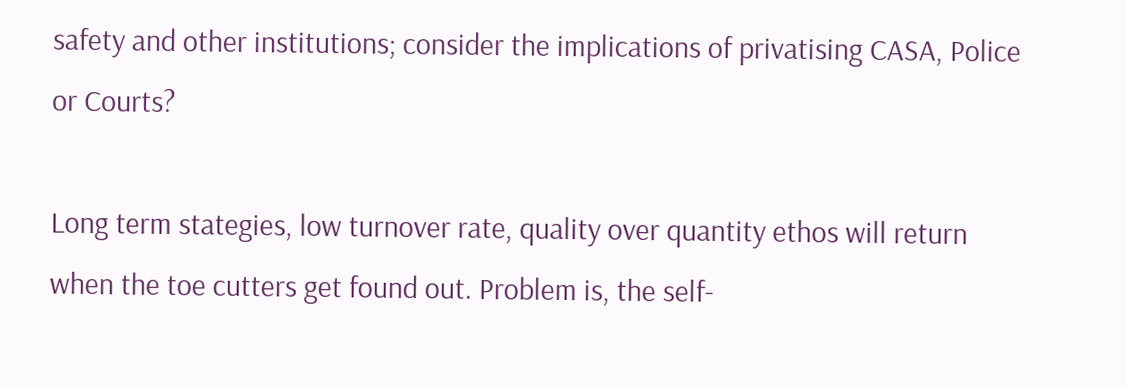safety and other institutions; consider the implications of privatising CASA, Police or Courts?

Long term stategies, low turnover rate, quality over quantity ethos will return when the toe cutters get found out. Problem is, the self-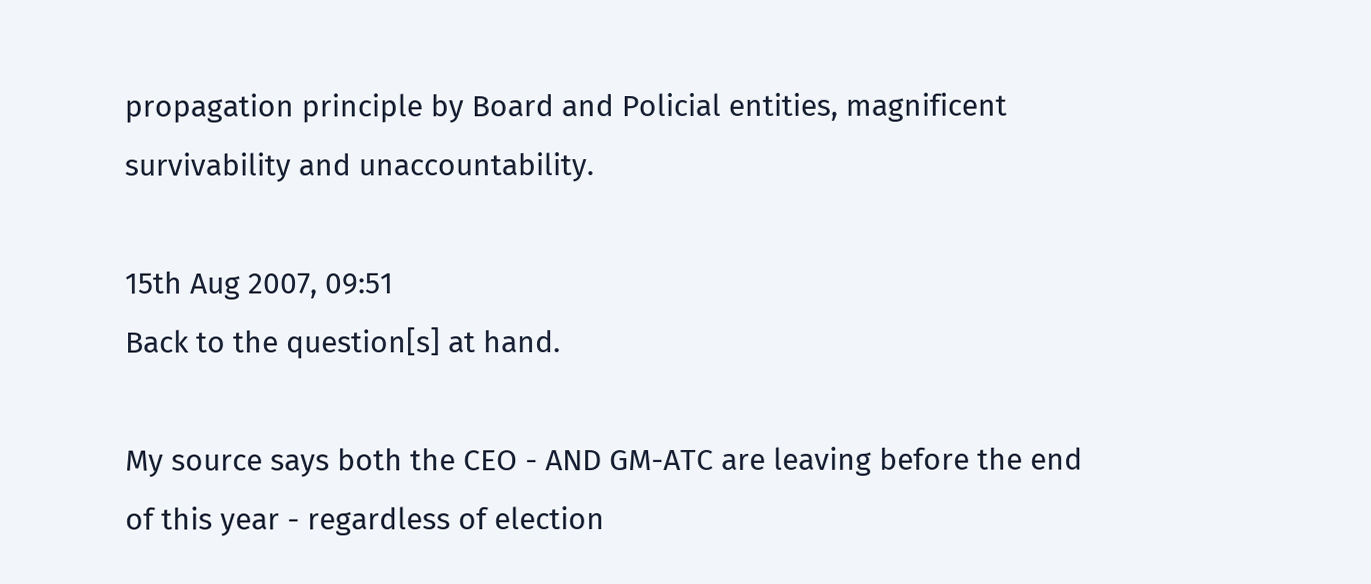propagation principle by Board and Policial entities, magnificent survivability and unaccountability.

15th Aug 2007, 09:51
Back to the question[s] at hand.

My source says both the CEO - AND GM-ATC are leaving before the end of this year - regardless of election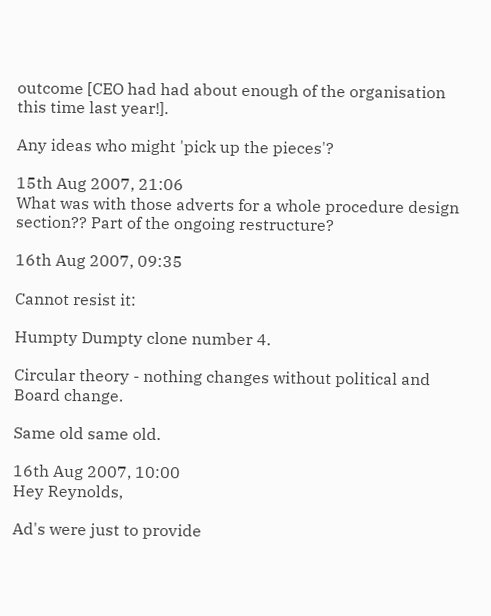outcome [CEO had had about enough of the organisation this time last year!].

Any ideas who might 'pick up the pieces'?

15th Aug 2007, 21:06
What was with those adverts for a whole procedure design section?? Part of the ongoing restructure?

16th Aug 2007, 09:35

Cannot resist it:

Humpty Dumpty clone number 4.

Circular theory - nothing changes without political and Board change.

Same old same old.

16th Aug 2007, 10:00
Hey Reynolds,

Ad's were just to provide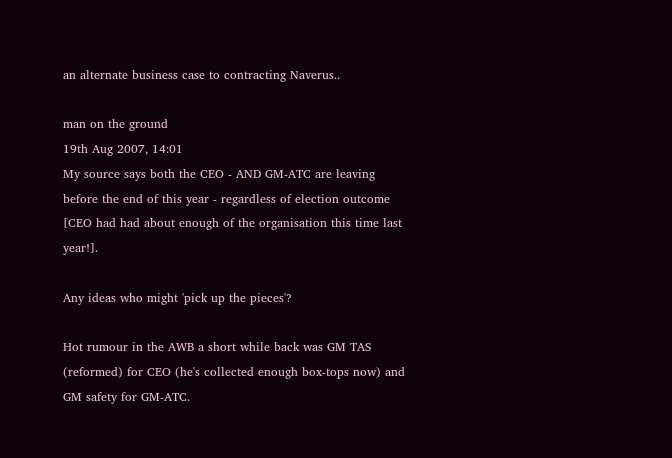an alternate business case to contracting Naverus..

man on the ground
19th Aug 2007, 14:01
My source says both the CEO - AND GM-ATC are leaving before the end of this year - regardless of election outcome [CEO had had about enough of the organisation this time last year!].

Any ideas who might 'pick up the pieces'?

Hot rumour in the AWB a short while back was GM TAS (reformed) for CEO (he's collected enough box-tops now) and GM safety for GM-ATC.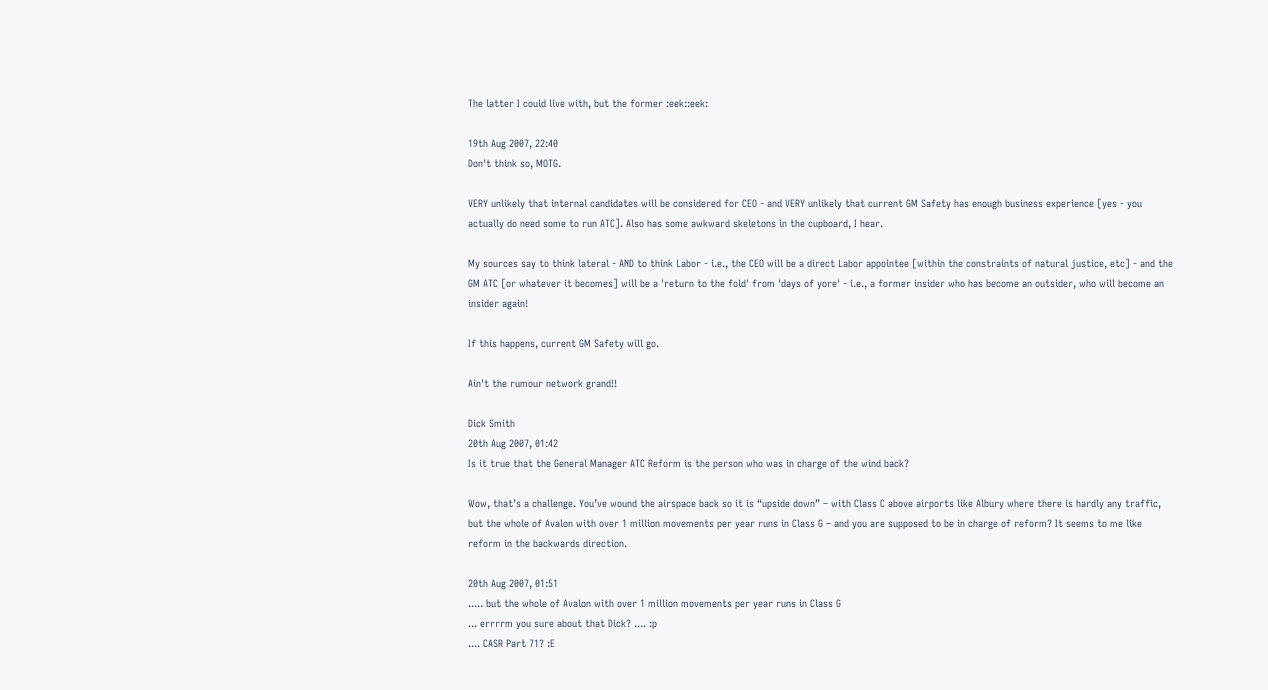The latter I could live with, but the former :eek::eek:

19th Aug 2007, 22:40
Don't think so, MOTG.

VERY unlikely that internal candidates will be considered for CEO - and VERY unlikely that current GM Safety has enough business experience [yes - you actually do need some to run ATC]. Also has some awkward skeletons in the cupboard, I hear.

My sources say to think lateral - AND to think Labor - i.e., the CEO will be a direct Labor appointee [within the constraints of natural justice, etc] - and the GM ATC [or whatever it becomes] will be a 'return to the fold' from 'days of yore' - i.e., a former insider who has become an outsider, who will become an insider again!

If this happens, current GM Safety will go.

Ain't the rumour network grand!!

Dick Smith
20th Aug 2007, 01:42
Is it true that the General Manager ATC Reform is the person who was in charge of the wind back?

Wow, that’s a challenge. You’ve wound the airspace back so it is “upside down” – with Class C above airports like Albury where there is hardly any traffic, but the whole of Avalon with over 1 million movements per year runs in Class G – and you are supposed to be in charge of reform? It seems to me like reform in the backwards direction.

20th Aug 2007, 01:51
..... but the whole of Avalon with over 1 million movements per year runs in Class G
... errrrm you sure about that Dick? .... :p
.... CASR Part 71? :E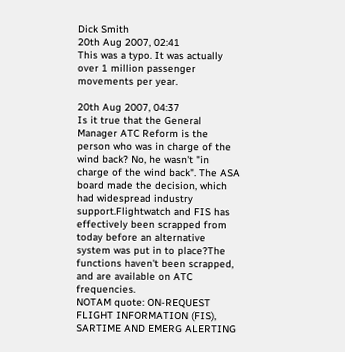Dick Smith
20th Aug 2007, 02:41
This was a typo. It was actually over 1 million passenger movements per year.

20th Aug 2007, 04:37
Is it true that the General Manager ATC Reform is the person who was in charge of the wind back? No, he wasn't "in charge of the wind back". The ASA board made the decision, which had widespread industry support.Flightwatch and FIS has effectively been scrapped from today before an alternative system was put in to place?The functions haven't been scrapped, and are available on ATC frequencies.
NOTAM quote: ON-REQUEST FLIGHT INFORMATION (FIS), SARTIME AND EMERG ALERTING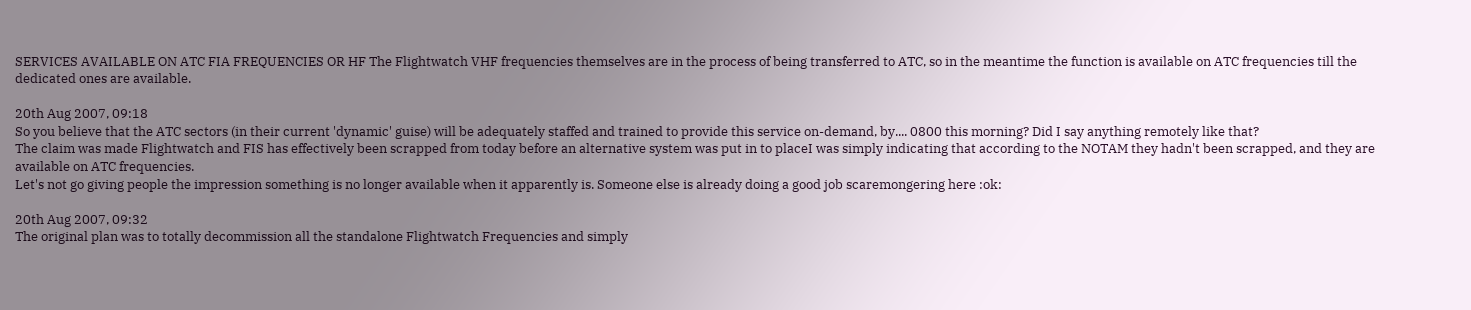SERVICES AVAILABLE ON ATC FIA FREQUENCIES OR HF The Flightwatch VHF frequencies themselves are in the process of being transferred to ATC, so in the meantime the function is available on ATC frequencies till the dedicated ones are available.

20th Aug 2007, 09:18
So you believe that the ATC sectors (in their current 'dynamic' guise) will be adequately staffed and trained to provide this service on-demand, by.... 0800 this morning? Did I say anything remotely like that?
The claim was made Flightwatch and FIS has effectively been scrapped from today before an alternative system was put in to placeI was simply indicating that according to the NOTAM they hadn't been scrapped, and they are available on ATC frequencies.
Let's not go giving people the impression something is no longer available when it apparently is. Someone else is already doing a good job scaremongering here :ok:

20th Aug 2007, 09:32
The original plan was to totally decommission all the standalone Flightwatch Frequencies and simply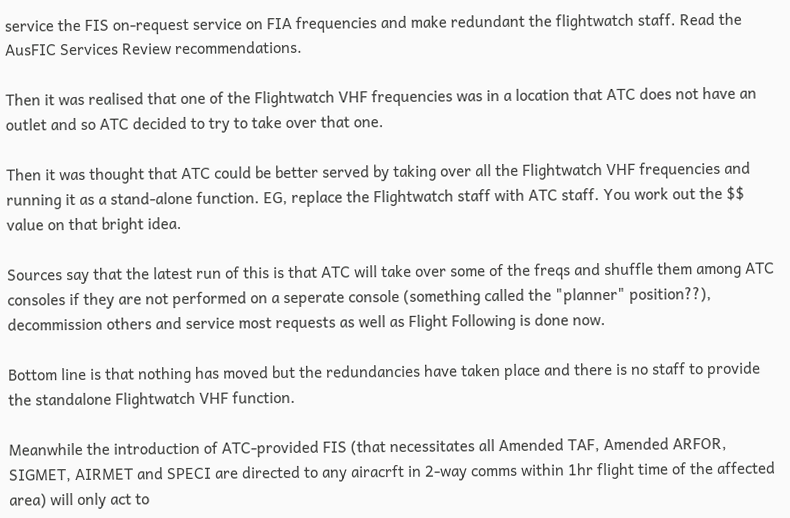service the FIS on-request service on FIA frequencies and make redundant the flightwatch staff. Read the AusFIC Services Review recommendations.

Then it was realised that one of the Flightwatch VHF frequencies was in a location that ATC does not have an outlet and so ATC decided to try to take over that one.

Then it was thought that ATC could be better served by taking over all the Flightwatch VHF frequencies and running it as a stand-alone function. EG, replace the Flightwatch staff with ATC staff. You work out the $$ value on that bright idea.

Sources say that the latest run of this is that ATC will take over some of the freqs and shuffle them among ATC consoles if they are not performed on a seperate console (something called the "planner" position??), decommission others and service most requests as well as Flight Following is done now.

Bottom line is that nothing has moved but the redundancies have taken place and there is no staff to provide the standalone Flightwatch VHF function.

Meanwhile the introduction of ATC-provided FIS (that necessitates all Amended TAF, Amended ARFOR, SIGMET, AIRMET and SPECI are directed to any airacrft in 2-way comms within 1hr flight time of the affected area) will only act to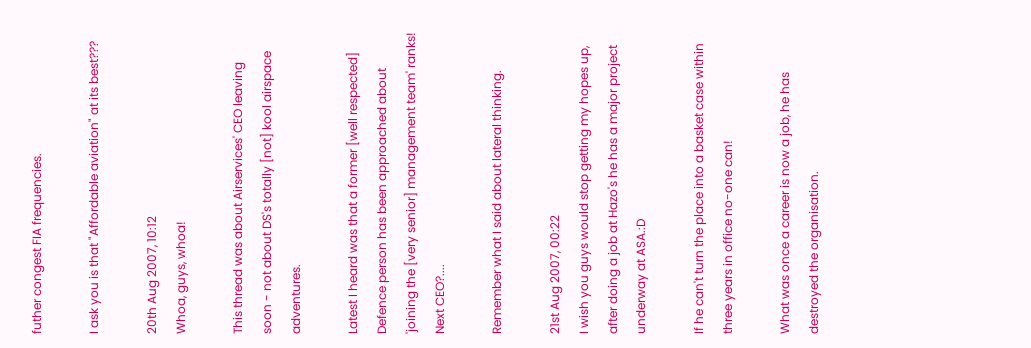futher congest FIA frequencies.

I ask you is that "Affordable aviation" at its best???

20th Aug 2007, 10:12
Whoa, guys, whoa!

This thread was about Airservices' CEO leaving soon - not about DS's totally [not] kool airspace adventures.

Latest I heard was that a former [well respected] Defence person has been approached about 'joining the [very senior] management team' ranks! Next CEO?....

Remember what I said about lateral thinking.

21st Aug 2007, 00:22
I wish you guys would stop getting my hopes up, after doing a job at Hazo's he has a major project underway at ASA.:D

If he can't turn the place into a basket case within three years in office no-one can!

What was once a career is now a job, he has destroyed the organisation.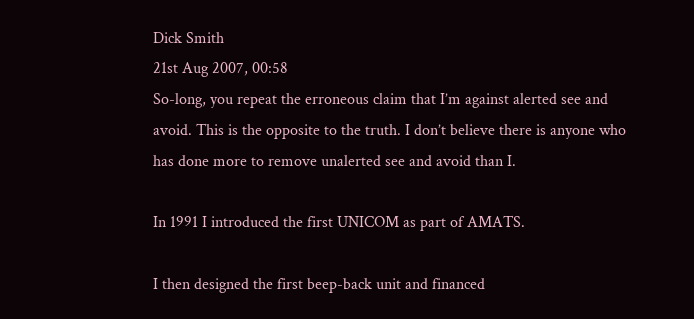Dick Smith
21st Aug 2007, 00:58
So-long, you repeat the erroneous claim that I’m against alerted see and avoid. This is the opposite to the truth. I don’t believe there is anyone who has done more to remove unalerted see and avoid than I.

In 1991 I introduced the first UNICOM as part of AMATS.

I then designed the first beep-back unit and financed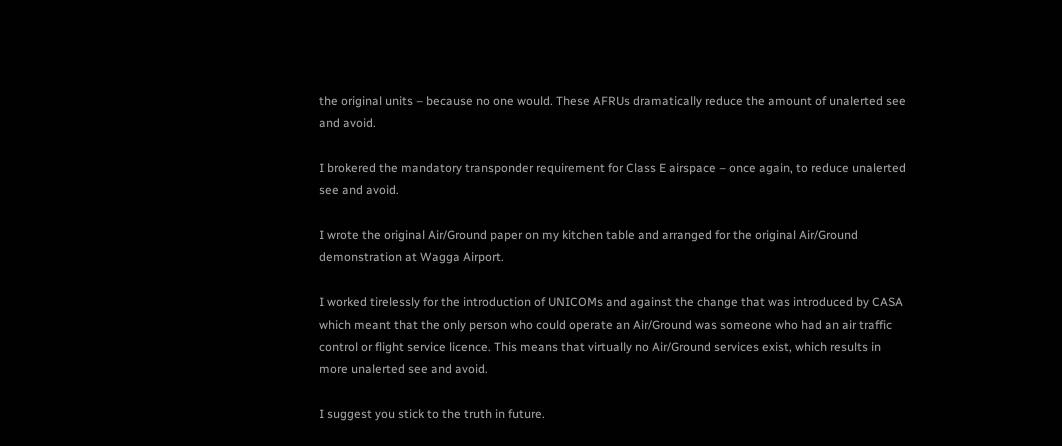the original units – because no one would. These AFRUs dramatically reduce the amount of unalerted see and avoid.

I brokered the mandatory transponder requirement for Class E airspace – once again, to reduce unalerted see and avoid.

I wrote the original Air/Ground paper on my kitchen table and arranged for the original Air/Ground demonstration at Wagga Airport.

I worked tirelessly for the introduction of UNICOMs and against the change that was introduced by CASA which meant that the only person who could operate an Air/Ground was someone who had an air traffic control or flight service licence. This means that virtually no Air/Ground services exist, which results in more unalerted see and avoid.

I suggest you stick to the truth in future.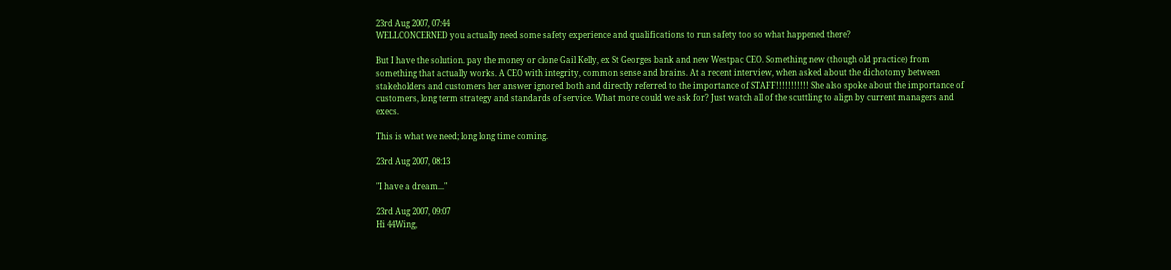23rd Aug 2007, 07:44
WELLCONCERNED you actually need some safety experience and qualifications to run safety too so what happened there?

But I have the solution. pay the money or clone Gail Kelly, ex St Georges bank and new Westpac CEO. Something new (though old practice) from something that actually works. A CEO with integrity, common sense and brains. At a recent interview, when asked about the dichotomy between stakeholders and customers her answer ignored both and directly referred to the importance of STAFF!!!!!!!!!!! She also spoke about the importance of customers, long term strategy and standards of service. What more could we ask for? Just watch all of the scuttling to align by current managers and execs.

This is what we need; long long time coming.

23rd Aug 2007, 08:13

"I have a dream..."

23rd Aug 2007, 09:07
Hi 44Wing,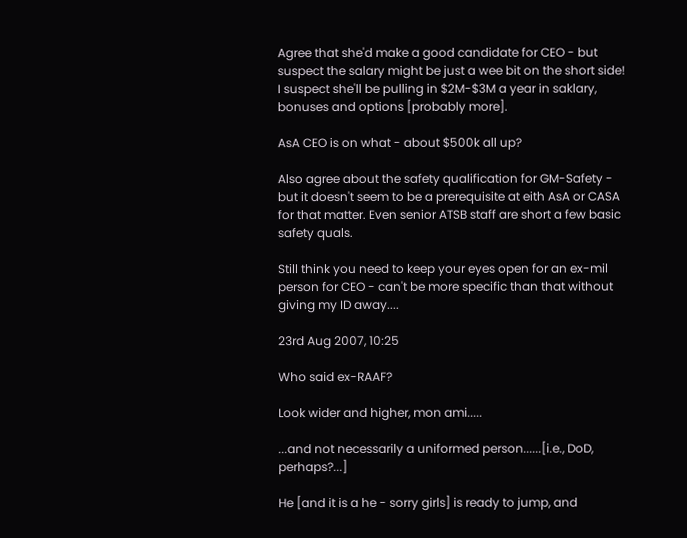Agree that she'd make a good candidate for CEO - but suspect the salary might be just a wee bit on the short side! I suspect she'll be pulling in $2M-$3M a year in saklary, bonuses and options [probably more].

AsA CEO is on what - about $500k all up?

Also agree about the safety qualification for GM-Safety - but it doesn't seem to be a prerequisite at eith AsA or CASA for that matter. Even senior ATSB staff are short a few basic safety quals.

Still think you need to keep your eyes open for an ex-mil person for CEO - can't be more specific than that without giving my ID away....

23rd Aug 2007, 10:25

Who said ex-RAAF?

Look wider and higher, mon ami.....

...and not necessarily a uniformed person......[i.e., DoD, perhaps?...]

He [and it is a he - sorry girls] is ready to jump, and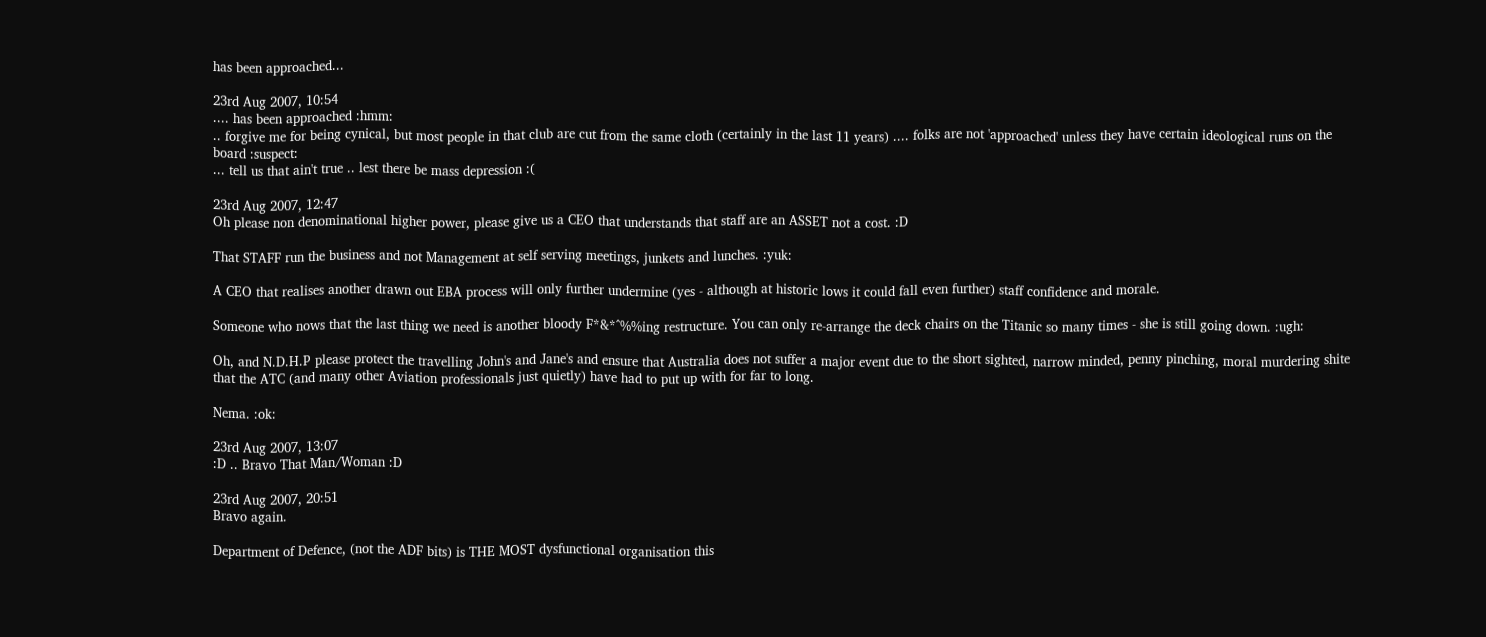has been approached...

23rd Aug 2007, 10:54
.... has been approached :hmm:
.. forgive me for being cynical, but most people in that club are cut from the same cloth (certainly in the last 11 years) .... folks are not 'approached' unless they have certain ideological runs on the board :suspect:
... tell us that ain't true .. lest there be mass depression :(

23rd Aug 2007, 12:47
Oh please non denominational higher power, please give us a CEO that understands that staff are an ASSET not a cost. :D

That STAFF run the business and not Management at self serving meetings, junkets and lunches. :yuk:

A CEO that realises another drawn out EBA process will only further undermine (yes - although at historic lows it could fall even further) staff confidence and morale.

Someone who nows that the last thing we need is another bloody F*&*^%%ing restructure. You can only re-arrange the deck chairs on the Titanic so many times - she is still going down. :ugh:

Oh, and N.D.H.P please protect the travelling John's and Jane's and ensure that Australia does not suffer a major event due to the short sighted, narrow minded, penny pinching, moral murdering shite that the ATC (and many other Aviation professionals just quietly) have had to put up with for far to long.

Nema. :ok:

23rd Aug 2007, 13:07
:D .. Bravo That Man/Woman :D

23rd Aug 2007, 20:51
Bravo again.

Department of Defence, (not the ADF bits) is THE MOST dysfunctional organisation this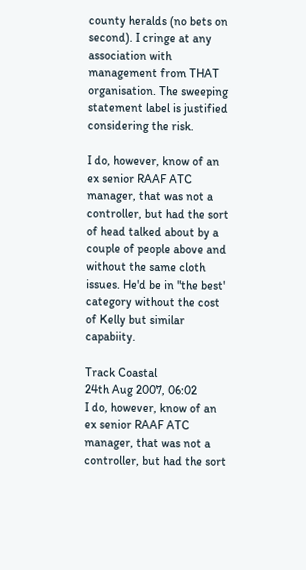county heralds (no bets on second). I cringe at any association with management from THAT organisation. The sweeping statement label is justified considering the risk.

I do, however, know of an ex senior RAAF ATC manager, that was not a controller, but had the sort of head talked about by a couple of people above and without the same cloth issues. He'd be in "the best' category without the cost of Kelly but similar capabiity.

Track Coastal
24th Aug 2007, 06:02
I do, however, know of an ex senior RAAF ATC manager, that was not a controller, but had the sort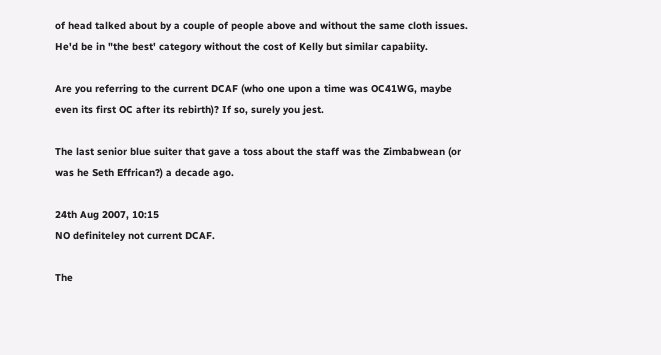of head talked about by a couple of people above and without the same cloth issues. He'd be in "the best' category without the cost of Kelly but similar capabiity.

Are you referring to the current DCAF (who one upon a time was OC41WG, maybe even its first OC after its rebirth)? If so, surely you jest.

The last senior blue suiter that gave a toss about the staff was the Zimbabwean (or was he Seth Effrican?) a decade ago.

24th Aug 2007, 10:15
NO definiteley not current DCAF.

The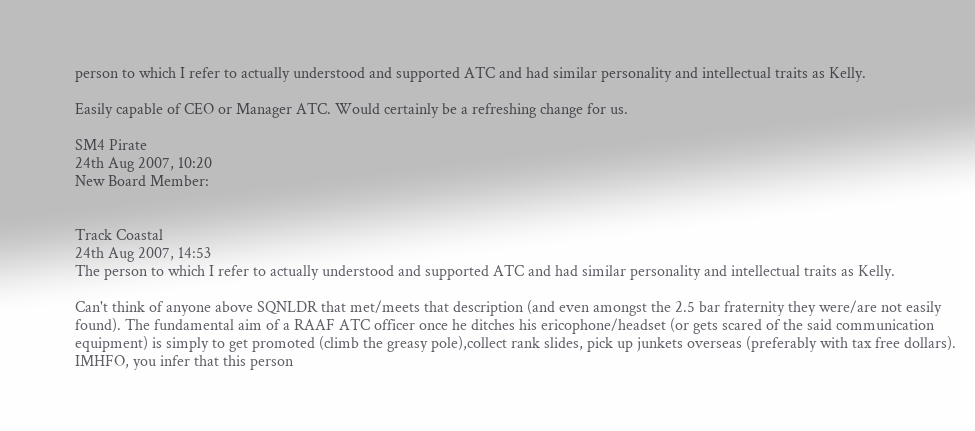person to which I refer to actually understood and supported ATC and had similar personality and intellectual traits as Kelly.

Easily capable of CEO or Manager ATC. Would certainly be a refreshing change for us.

SM4 Pirate
24th Aug 2007, 10:20
New Board Member:


Track Coastal
24th Aug 2007, 14:53
The person to which I refer to actually understood and supported ATC and had similar personality and intellectual traits as Kelly.

Can't think of anyone above SQNLDR that met/meets that description (and even amongst the 2.5 bar fraternity they were/are not easily found). The fundamental aim of a RAAF ATC officer once he ditches his ericophone/headset (or gets scared of the said communication equipment) is simply to get promoted (climb the greasy pole),collect rank slides, pick up junkets overseas (preferably with tax free dollars). IMHFO, you infer that this person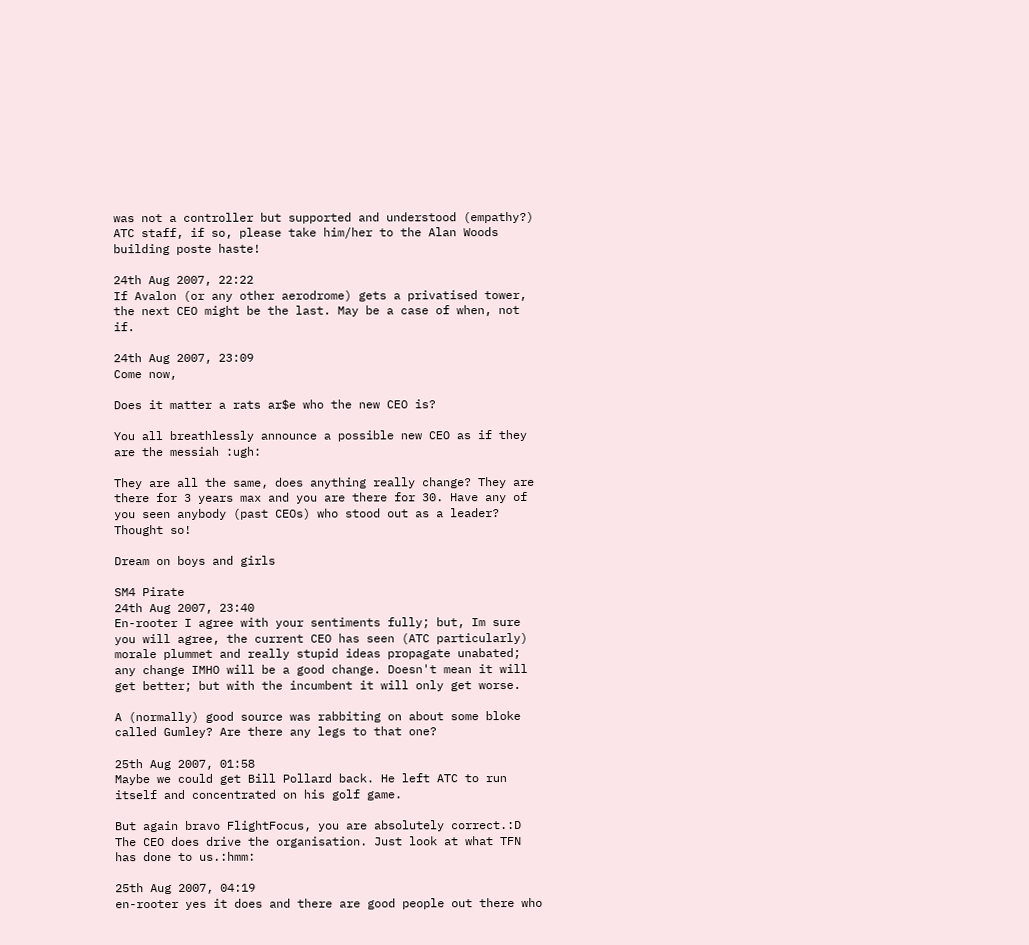was not a controller but supported and understood (empathy?) ATC staff, if so, please take him/her to the Alan Woods building poste haste!

24th Aug 2007, 22:22
If Avalon (or any other aerodrome) gets a privatised tower, the next CEO might be the last. May be a case of when, not if.

24th Aug 2007, 23:09
Come now,

Does it matter a rats ar$e who the new CEO is?

You all breathlessly announce a possible new CEO as if they are the messiah :ugh:

They are all the same, does anything really change? They are there for 3 years max and you are there for 30. Have any of you seen anybody (past CEOs) who stood out as a leader? Thought so!

Dream on boys and girls

SM4 Pirate
24th Aug 2007, 23:40
En-rooter I agree with your sentiments fully; but, Im sure you will agree, the current CEO has seen (ATC particularly) morale plummet and really stupid ideas propagate unabated; any change IMHO will be a good change. Doesn't mean it will get better; but with the incumbent it will only get worse.

A (normally) good source was rabbiting on about some bloke called Gumley? Are there any legs to that one?

25th Aug 2007, 01:58
Maybe we could get Bill Pollard back. He left ATC to run itself and concentrated on his golf game.

But again bravo FlightFocus, you are absolutely correct.:D The CEO does drive the organisation. Just look at what TFN has done to us.:hmm:

25th Aug 2007, 04:19
en-rooter yes it does and there are good people out there who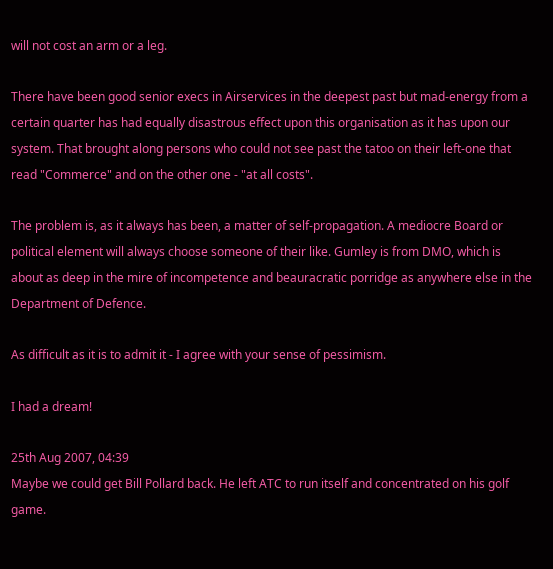will not cost an arm or a leg.

There have been good senior execs in Airservices in the deepest past but mad-energy from a certain quarter has had equally disastrous effect upon this organisation as it has upon our system. That brought along persons who could not see past the tatoo on their left-one that read "Commerce" and on the other one - "at all costs".

The problem is, as it always has been, a matter of self-propagation. A mediocre Board or political element will always choose someone of their like. Gumley is from DMO, which is about as deep in the mire of incompetence and beauracratic porridge as anywhere else in the Department of Defence.

As difficult as it is to admit it - I agree with your sense of pessimism.

I had a dream!

25th Aug 2007, 04:39
Maybe we could get Bill Pollard back. He left ATC to run itself and concentrated on his golf game.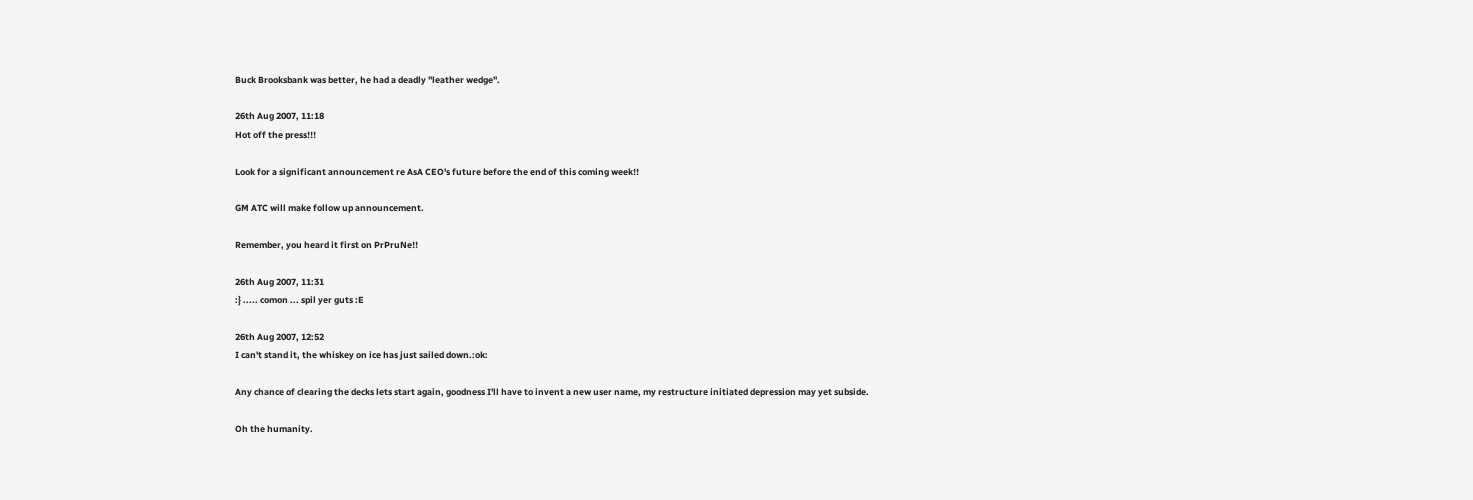Buck Brooksbank was better, he had a deadly "leather wedge".

26th Aug 2007, 11:18
Hot off the press!!!

Look for a significant announcement re AsA CEO's future before the end of this coming week!!

GM ATC will make follow up announcement.

Remember, you heard it first on PrPruNe!!

26th Aug 2007, 11:31
:} ..... comon ... spil yer guts :E

26th Aug 2007, 12:52
I can't stand it, the whiskey on ice has just sailed down.:ok:

Any chance of clearing the decks lets start again, goodness I'll have to invent a new user name, my restructure initiated depression may yet subside.

Oh the humanity.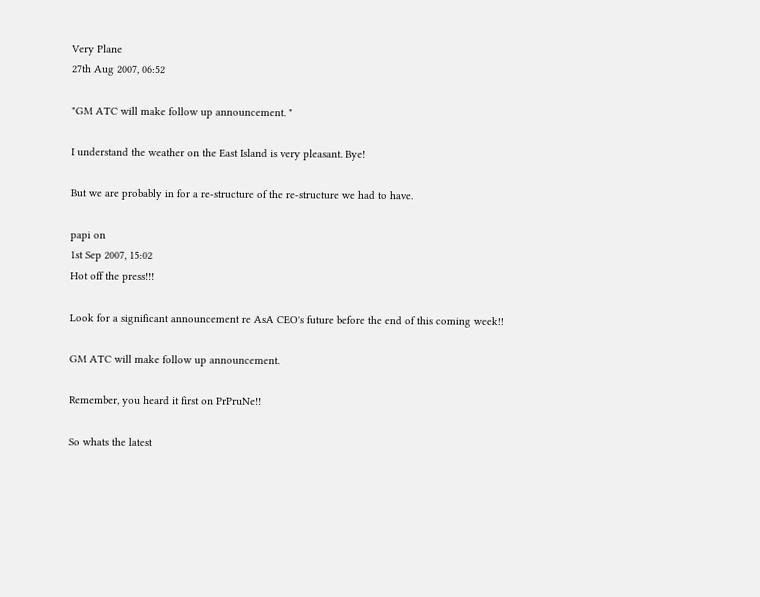Very Plane
27th Aug 2007, 06:52

"GM ATC will make follow up announcement. "

I understand the weather on the East Island is very pleasant. Bye!

But we are probably in for a re-structure of the re-structure we had to have.

papi on
1st Sep 2007, 15:02
Hot off the press!!!

Look for a significant announcement re AsA CEO's future before the end of this coming week!!

GM ATC will make follow up announcement.

Remember, you heard it first on PrPruNe!!

So whats the latest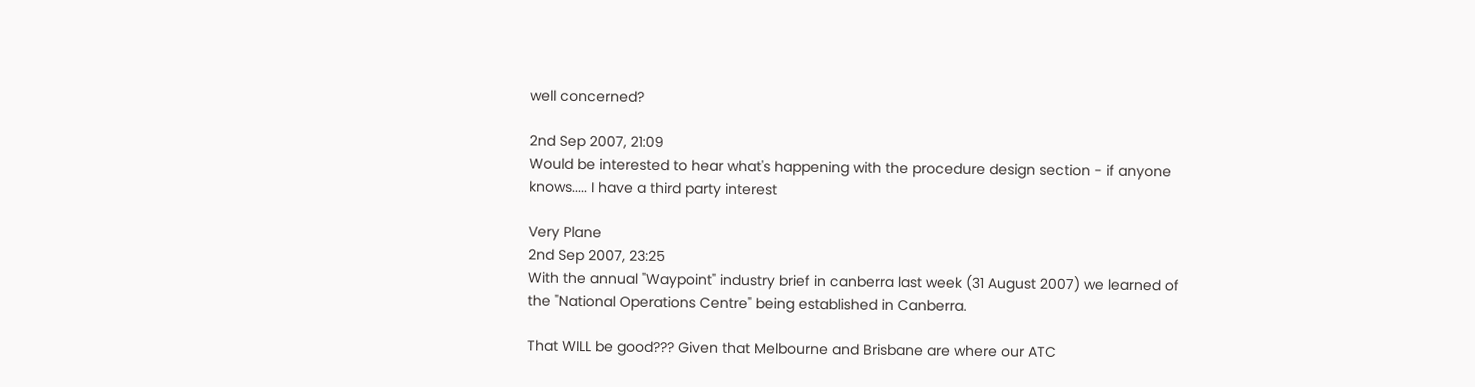well concerned?

2nd Sep 2007, 21:09
Would be interested to hear what's happening with the procedure design section - if anyone knows..... I have a third party interest

Very Plane
2nd Sep 2007, 23:25
With the annual "Waypoint" industry brief in canberra last week (31 August 2007) we learned of the "National Operations Centre" being established in Canberra.

That WILL be good??? Given that Melbourne and Brisbane are where our ATC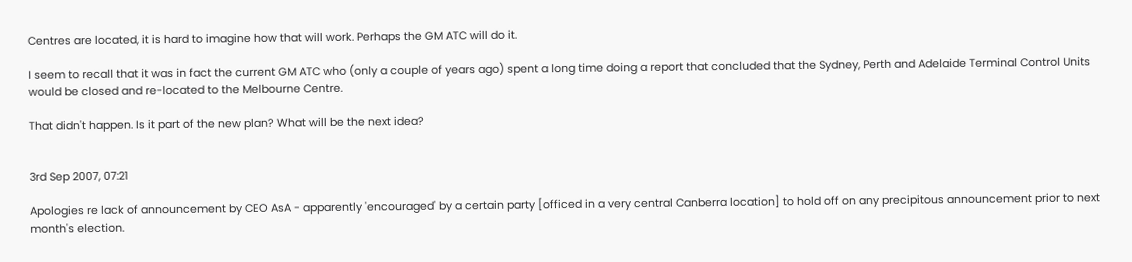Centres are located, it is hard to imagine how that will work. Perhaps the GM ATC will do it.

I seem to recall that it was in fact the current GM ATC who (only a couple of years ago) spent a long time doing a report that concluded that the Sydney, Perth and Adelaide Terminal Control Units would be closed and re-located to the Melbourne Centre.

That didn't happen. Is it part of the new plan? What will be the next idea?


3rd Sep 2007, 07:21

Apologies re lack of announcement by CEO AsA - apparently 'encouraged' by a certain party [officed in a very central Canberra location] to hold off on any precipitous announcement prior to next month's election.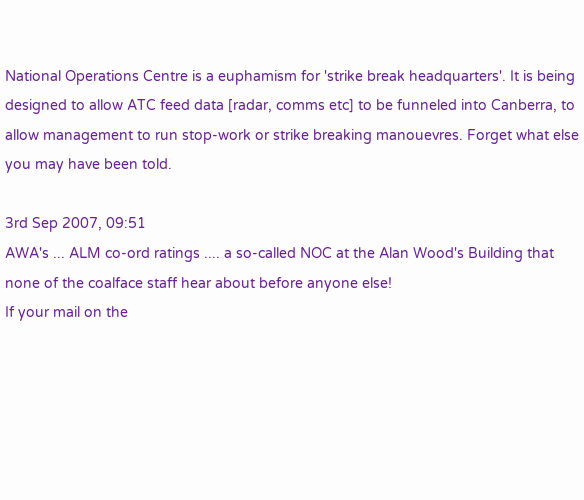National Operations Centre is a euphamism for 'strike break headquarters'. It is being designed to allow ATC feed data [radar, comms etc] to be funneled into Canberra, to allow management to run stop-work or strike breaking manouevres. Forget what else you may have been told.

3rd Sep 2007, 09:51
AWA's ... ALM co-ord ratings .... a so-called NOC at the Alan Wood's Building that none of the coalface staff hear about before anyone else!
If your mail on the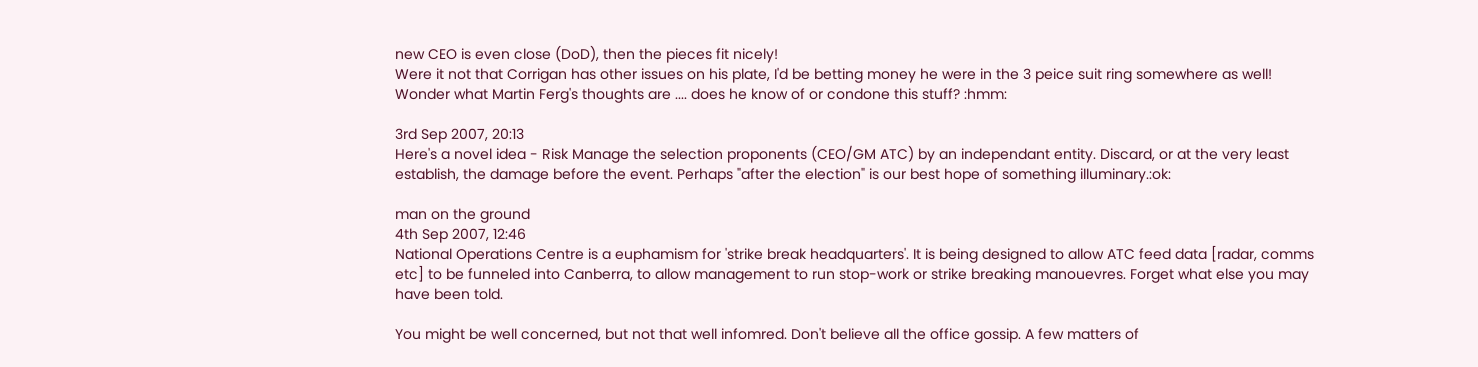new CEO is even close (DoD), then the pieces fit nicely!
Were it not that Corrigan has other issues on his plate, I'd be betting money he were in the 3 peice suit ring somewhere as well!
Wonder what Martin Ferg's thoughts are .... does he know of or condone this stuff? :hmm:

3rd Sep 2007, 20:13
Here's a novel idea - Risk Manage the selection proponents (CEO/GM ATC) by an independant entity. Discard, or at the very least establish, the damage before the event. Perhaps "after the election" is our best hope of something illuminary.:ok:

man on the ground
4th Sep 2007, 12:46
National Operations Centre is a euphamism for 'strike break headquarters'. It is being designed to allow ATC feed data [radar, comms etc] to be funneled into Canberra, to allow management to run stop-work or strike breaking manouevres. Forget what else you may have been told.

You might be well concerned, but not that well infomred. Don't believe all the office gossip. A few matters of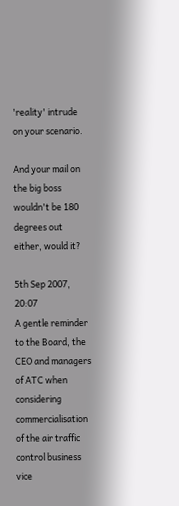'reality' intrude on your scenario.

And your mail on the big boss wouldn't be 180 degrees out either, would it?

5th Sep 2007, 20:07
A gentle reminder to the Board, the CEO and managers of ATC when considering commercialisation of the air traffic control business vice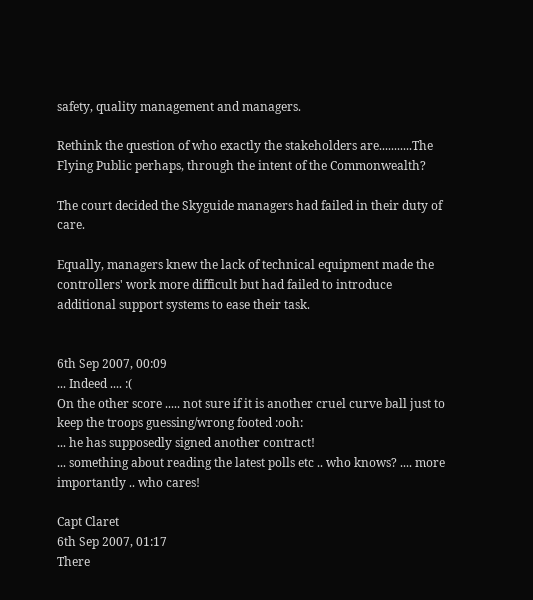safety, quality management and managers.

Rethink the question of who exactly the stakeholders are...........The Flying Public perhaps, through the intent of the Commonwealth?

The court decided the Skyguide managers had failed in their duty of care.

Equally, managers knew the lack of technical equipment made the controllers' work more difficult but had failed to introduce additional support systems to ease their task.


6th Sep 2007, 00:09
... Indeed .... :(
On the other score ..... not sure if it is another cruel curve ball just to keep the troops guessing/wrong footed :ooh:
... he has supposedly signed another contract!
... something about reading the latest polls etc .. who knows? .... more importantly .. who cares!

Capt Claret
6th Sep 2007, 01:17
There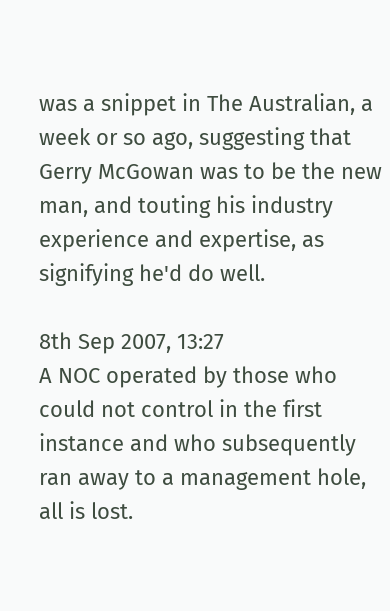was a snippet in The Australian, a week or so ago, suggesting that Gerry McGowan was to be the new man, and touting his industry experience and expertise, as signifying he'd do well.

8th Sep 2007, 13:27
A NOC operated by those who could not control in the first instance and who subsequently ran away to a management hole, all is lost.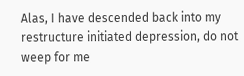Alas, I have descended back into my restructure initiated depression, do not weep for me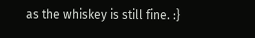as the whiskey is still fine. :}